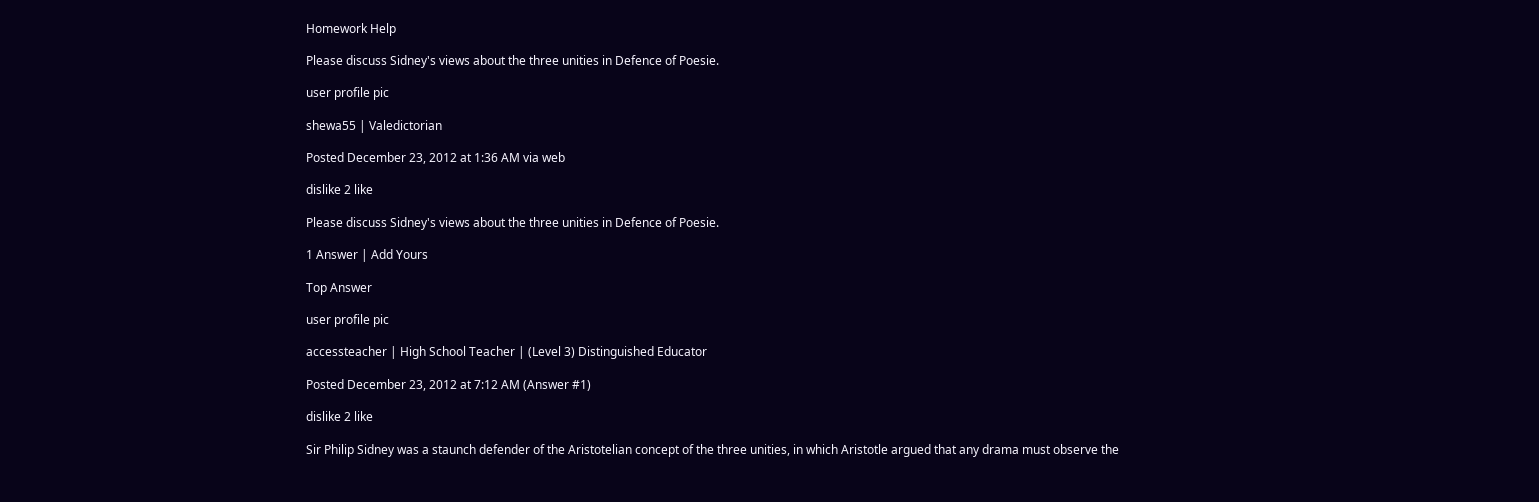Homework Help

Please discuss Sidney's views about the three unities in Defence of Poesie.

user profile pic

shewa55 | Valedictorian

Posted December 23, 2012 at 1:36 AM via web

dislike 2 like

Please discuss Sidney's views about the three unities in Defence of Poesie.

1 Answer | Add Yours

Top Answer

user profile pic

accessteacher | High School Teacher | (Level 3) Distinguished Educator

Posted December 23, 2012 at 7:12 AM (Answer #1)

dislike 2 like

Sir Philip Sidney was a staunch defender of the Aristotelian concept of the three unities, in which Aristotle argued that any drama must observe the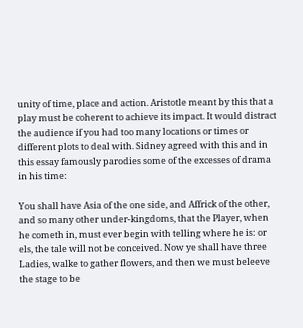unity of time, place and action. Aristotle meant by this that a play must be coherent to achieve its impact. It would distract the audience if you had too many locations or times or different plots to deal with. Sidney agreed with this and in this essay famously parodies some of the excesses of drama in his time:

You shall have Asia of the one side, and Affrick of the other, and so many other under-kingdoms, that the Player, when he cometh in, must ever begin with telling where he is: or els, the tale will not be conceived. Now ye shall have three Ladies, walke to gather flowers, and then we must beleeve the stage to be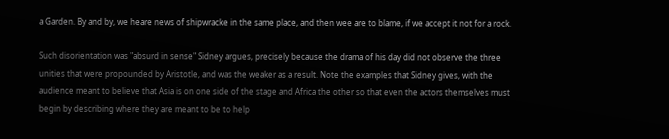a Garden. By and by, we heare news of shipwracke in the same place, and then wee are to blame, if we accept it not for a rock.

Such disorientation was "absurd in sense" Sidney argues, precisely because the drama of his day did not observe the three unities that were propounded by Aristotle, and was the weaker as a result. Note the examples that Sidney gives, with the audience meant to believe that Asia is on one side of the stage and Africa the other so that even the actors themselves must begin by describing where they are meant to be to help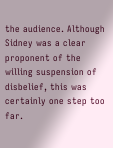the audience. Although Sidney was a clear proponent of the willing suspension of disbelief, this was certainly one step too far.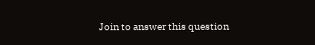Join to answer this question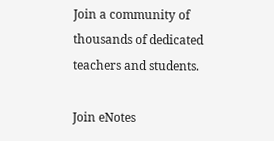Join a community of thousands of dedicated teachers and students.

Join eNotes